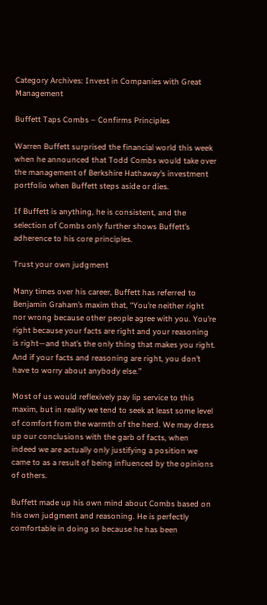Category Archives: Invest in Companies with Great Management

Buffett Taps Combs – Confirms Principles

Warren Buffett surprised the financial world this week when he announced that Todd Combs would take over the management of Berkshire Hathaway’s investment portfolio when Buffett steps aside or dies.

If Buffett is anything, he is consistent, and the selection of Combs only further shows Buffett’s adherence to his core principles.

Trust your own judgment

Many times over his career, Buffett has referred to Benjamin Graham’s maxim that, “You’re neither right nor wrong because other people agree with you. You’re right because your facts are right and your reasoning is right—and that’s the only thing that makes you right. And if your facts and reasoning are right, you don’t have to worry about anybody else.”

Most of us would reflexively pay lip service to this maxim, but in reality we tend to seek at least some level of comfort from the warmth of the herd. We may dress up our conclusions with the garb of facts, when indeed we are actually only justifying a position we came to as a result of being influenced by the opinions of others.

Buffett made up his own mind about Combs based on his own judgment and reasoning. He is perfectly comfortable in doing so because he has been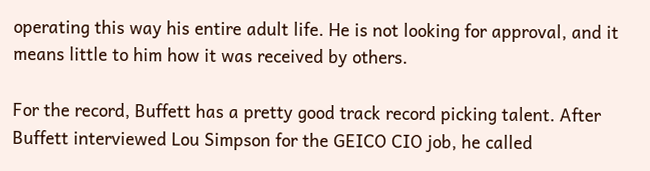operating this way his entire adult life. He is not looking for approval, and it means little to him how it was received by others.

For the record, Buffett has a pretty good track record picking talent. After Buffett interviewed Lou Simpson for the GEICO CIO job, he called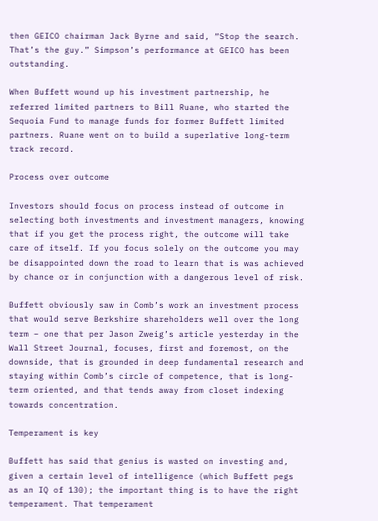then GEICO chairman Jack Byrne and said, “Stop the search. That’s the guy.” Simpson’s performance at GEICO has been outstanding.

When Buffett wound up his investment partnership, he referred limited partners to Bill Ruane, who started the Sequoia Fund to manage funds for former Buffett limited partners. Ruane went on to build a superlative long-term track record.

Process over outcome

Investors should focus on process instead of outcome in selecting both investments and investment managers, knowing that if you get the process right, the outcome will take care of itself. If you focus solely on the outcome you may be disappointed down the road to learn that is was achieved by chance or in conjunction with a dangerous level of risk.

Buffett obviously saw in Comb’s work an investment process that would serve Berkshire shareholders well over the long term – one that per Jason Zweig’s article yesterday in the Wall Street Journal, focuses, first and foremost, on the downside, that is grounded in deep fundamental research and staying within Comb’s circle of competence, that is long-term oriented, and that tends away from closet indexing towards concentration.

Temperament is key

Buffett has said that genius is wasted on investing and, given a certain level of intelligence (which Buffett pegs as an IQ of 130); the important thing is to have the right temperament. That temperament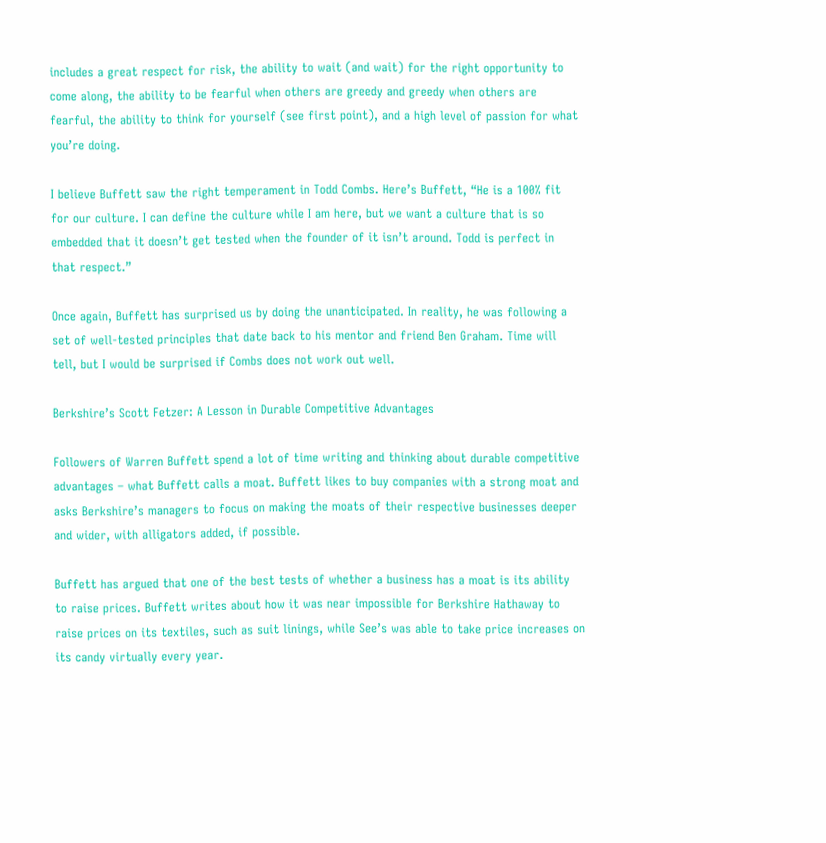includes a great respect for risk, the ability to wait (and wait) for the right opportunity to come along, the ability to be fearful when others are greedy and greedy when others are fearful, the ability to think for yourself (see first point), and a high level of passion for what you’re doing.

I believe Buffett saw the right temperament in Todd Combs. Here’s Buffett, “He is a 100% fit for our culture. I can define the culture while I am here, but we want a culture that is so embedded that it doesn’t get tested when the founder of it isn’t around. Todd is perfect in that respect.”

Once again, Buffett has surprised us by doing the unanticipated. In reality, he was following a set of well-tested principles that date back to his mentor and friend Ben Graham. Time will tell, but I would be surprised if Combs does not work out well.

Berkshire’s Scott Fetzer: A Lesson in Durable Competitive Advantages

Followers of Warren Buffett spend a lot of time writing and thinking about durable competitive advantages – what Buffett calls a moat. Buffett likes to buy companies with a strong moat and asks Berkshire’s managers to focus on making the moats of their respective businesses deeper and wider, with alligators added, if possible.

Buffett has argued that one of the best tests of whether a business has a moat is its ability to raise prices. Buffett writes about how it was near impossible for Berkshire Hathaway to raise prices on its textiles, such as suit linings, while See’s was able to take price increases on its candy virtually every year.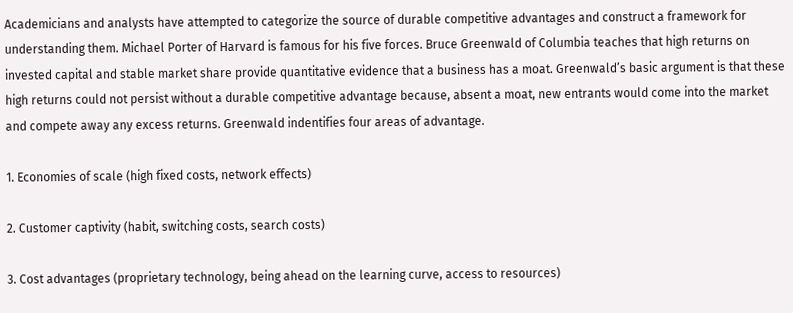Academicians and analysts have attempted to categorize the source of durable competitive advantages and construct a framework for understanding them. Michael Porter of Harvard is famous for his five forces. Bruce Greenwald of Columbia teaches that high returns on invested capital and stable market share provide quantitative evidence that a business has a moat. Greenwald’s basic argument is that these high returns could not persist without a durable competitive advantage because, absent a moat, new entrants would come into the market and compete away any excess returns. Greenwald indentifies four areas of advantage.

1. Economies of scale (high fixed costs, network effects)

2. Customer captivity (habit, switching costs, search costs)

3. Cost advantages (proprietary technology, being ahead on the learning curve, access to resources)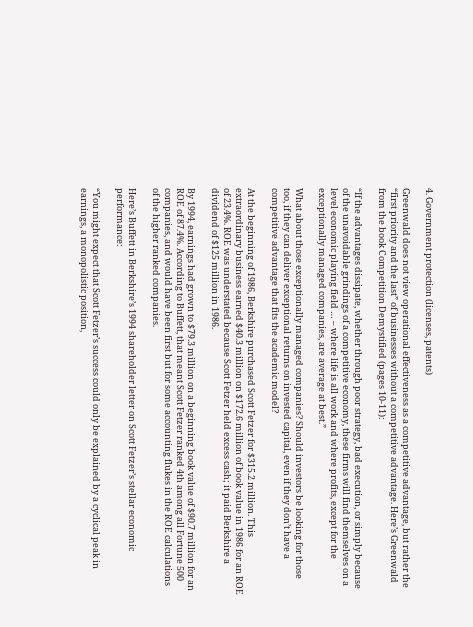4. Government protection (licenses, patents)

Greenwald does not view operational effectiveness as a competitive advantage, but rather the “first priority and the last” of businesses without a competitive advantage. Here’s Greenwald from the book Competition Demystified (pages 10-11):

“If the advantages dissipate, whether through poor strategy, bad execution, or simply because of the unavoidable grindings of a competitive economy, these firms will find themselves on a level economic playing field … – where life is all work and where profits, except for the exceptionally managed companies, are average at best.”

What about those exceptionally managed companies? Should investors be looking for those too, if they can deliver exceptional returns on invested capital, even if they don’t have a competitive advantage that fits the academic model?

At the beginning of 1986, Berkshire purchased Scott Fetzer for $315.2 million. This extraordinary business earned $40.3 million on $172.6 million of book value in 1986 for an ROE of 23.4%. ROE was understated because Scott Fetzer held excess cash; it paid Berkshire a dividend of $125 million in 1986.

By 1994, earnings had grown to $79.3 million on a beginning book value of $90.7 million for an ROE of 87.4%. According to Buffett, that meant Scott Fetzer ranked 4th among all Fortune 500 companies, and would have been first but for some accounting flukes in the ROE calculations of the higher ranked companies.

Here’s Buffett in Berkshire’s 1994 shareholder letter on Scott Fetzer’s stellar economic performance:

“You might expect that Scott Fetzer’s success could only be explained by a cyclical peak in earnings, a monopolistic position,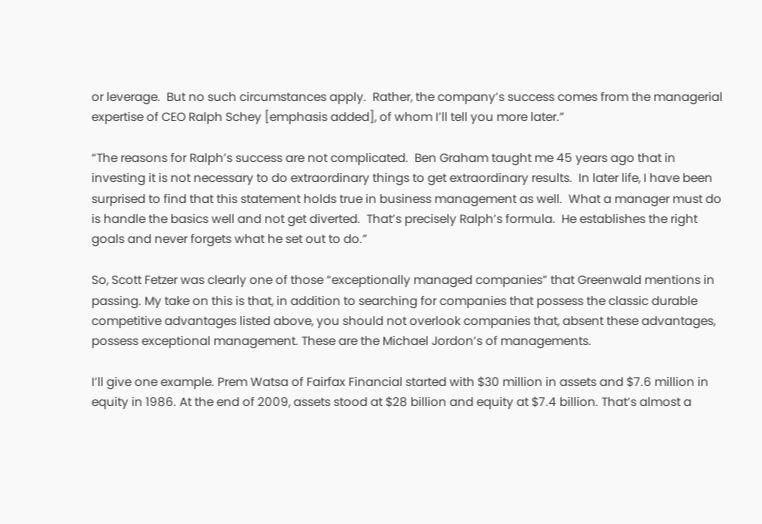or leverage.  But no such circumstances apply.  Rather, the company’s success comes from the managerial expertise of CEO Ralph Schey [emphasis added], of whom I’ll tell you more later.”

“The reasons for Ralph’s success are not complicated.  Ben Graham taught me 45 years ago that in investing it is not necessary to do extraordinary things to get extraordinary results.  In later life, I have been surprised to find that this statement holds true in business management as well.  What a manager must do is handle the basics well and not get diverted.  That’s precisely Ralph’s formula.  He establishes the right goals and never forgets what he set out to do.”

So, Scott Fetzer was clearly one of those “exceptionally managed companies” that Greenwald mentions in passing. My take on this is that, in addition to searching for companies that possess the classic durable competitive advantages listed above, you should not overlook companies that, absent these advantages, possess exceptional management. These are the Michael Jordon’s of managements.

I’ll give one example. Prem Watsa of Fairfax Financial started with $30 million in assets and $7.6 million in equity in 1986. At the end of 2009, assets stood at $28 billion and equity at $7.4 billion. That’s almost a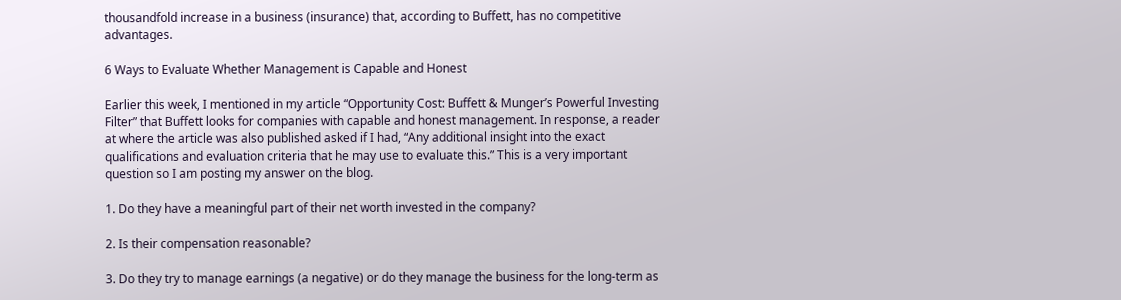thousandfold increase in a business (insurance) that, according to Buffett, has no competitive advantages.

6 Ways to Evaluate Whether Management is Capable and Honest

Earlier this week, I mentioned in my article “Opportunity Cost: Buffett & Munger’s Powerful Investing Filter” that Buffett looks for companies with capable and honest management. In response, a reader at where the article was also published asked if I had, “Any additional insight into the exact qualifications and evaluation criteria that he may use to evaluate this.” This is a very important question so I am posting my answer on the blog.

1. Do they have a meaningful part of their net worth invested in the company?

2. Is their compensation reasonable?

3. Do they try to manage earnings (a negative) or do they manage the business for the long-term as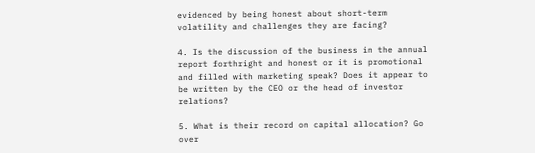evidenced by being honest about short-term volatility and challenges they are facing?

4. Is the discussion of the business in the annual report forthright and honest or it is promotional and filled with marketing speak? Does it appear to be written by the CEO or the head of investor relations?

5. What is their record on capital allocation? Go over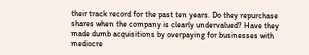their track record for the past ten years. Do they repurchase shares when the company is clearly undervalued? Have they made dumb acquisitions by overpaying for businesses with mediocre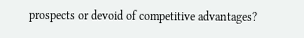prospects or devoid of competitive advantages?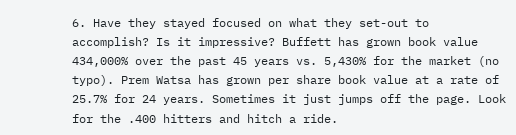6. Have they stayed focused on what they set-out to accomplish? Is it impressive? Buffett has grown book value 434,000% over the past 45 years vs. 5,430% for the market (no typo). Prem Watsa has grown per share book value at a rate of 25.7% for 24 years. Sometimes it just jumps off the page. Look for the .400 hitters and hitch a ride.